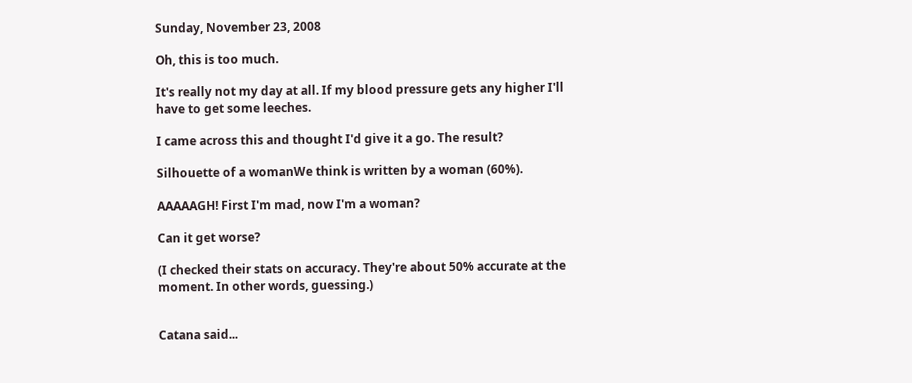Sunday, November 23, 2008

Oh, this is too much.

It's really not my day at all. If my blood pressure gets any higher I'll have to get some leeches.

I came across this and thought I'd give it a go. The result?

Silhouette of a womanWe think is written by a woman (60%).

AAAAAGH! First I'm mad, now I'm a woman?

Can it get worse?

(I checked their stats on accuracy. They're about 50% accurate at the moment. In other words, guessing.)


Catana said...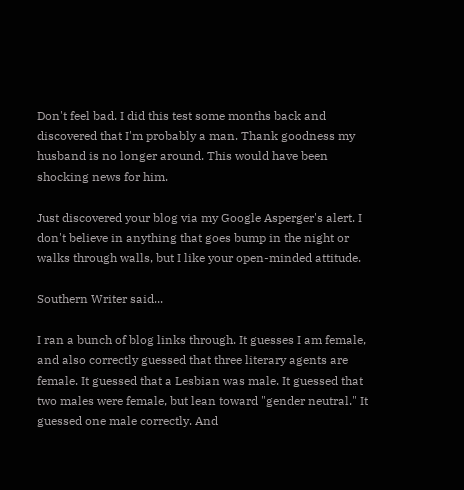Don't feel bad. I did this test some months back and discovered that I'm probably a man. Thank goodness my husband is no longer around. This would have been shocking news for him.

Just discovered your blog via my Google Asperger's alert. I don't believe in anything that goes bump in the night or walks through walls, but I like your open-minded attitude.

Southern Writer said...

I ran a bunch of blog links through. It guesses I am female, and also correctly guessed that three literary agents are female. It guessed that a Lesbian was male. It guessed that two males were female, but lean toward "gender neutral." It guessed one male correctly. And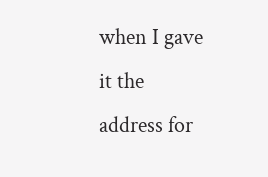when I gave it the address for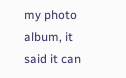my photo album, it said it can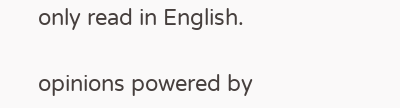only read in English.

opinions powered by